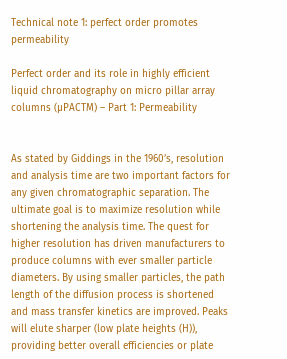Technical note 1: perfect order promotes permeability

Perfect order and its role in highly efficient liquid chromatography on micro pillar array columns (µPACTM) – Part 1: Permeability


As stated by Giddings in the 1960’s, resolution and analysis time are two important factors for any given chromatographic separation. The ultimate goal is to maximize resolution while shortening the analysis time. The quest for higher resolution has driven manufacturers to produce columns with ever smaller particle diameters. By using smaller particles, the path length of the diffusion process is shortened and mass transfer kinetics are improved. Peaks will elute sharper (low plate heights (H)), providing better overall efficiencies or plate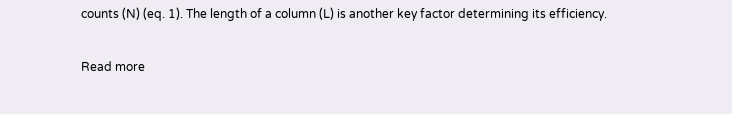counts (N) (eq. 1). The length of a column (L) is another key factor determining its efficiency.

Read more